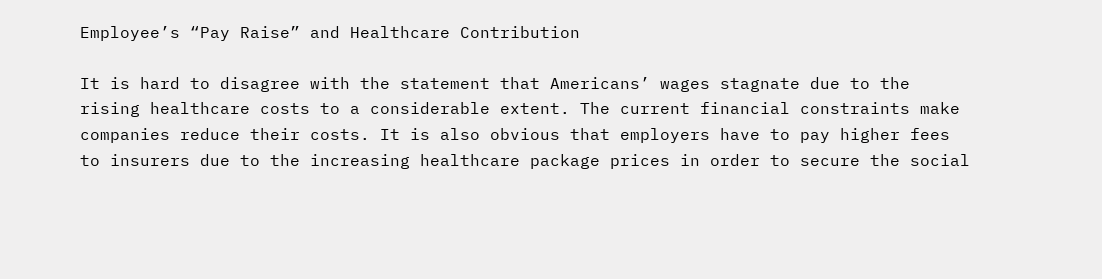Employee’s “Pay Raise” and Healthcare Contribution

It is hard to disagree with the statement that Americans’ wages stagnate due to the rising healthcare costs to a considerable extent. The current financial constraints make companies reduce their costs. It is also obvious that employers have to pay higher fees to insurers due to the increasing healthcare package prices in order to secure the social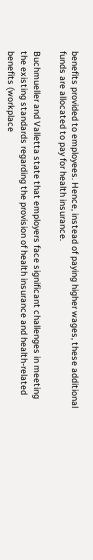benefits provided to employees. Hence, instead of paying higher wages, these additional funds are allocated to pay for health insurance.

Buchmueller and Valletta state that employers face significant challenges in meeting the existing standards regarding the provision of health insurance and health-related benefits (workplace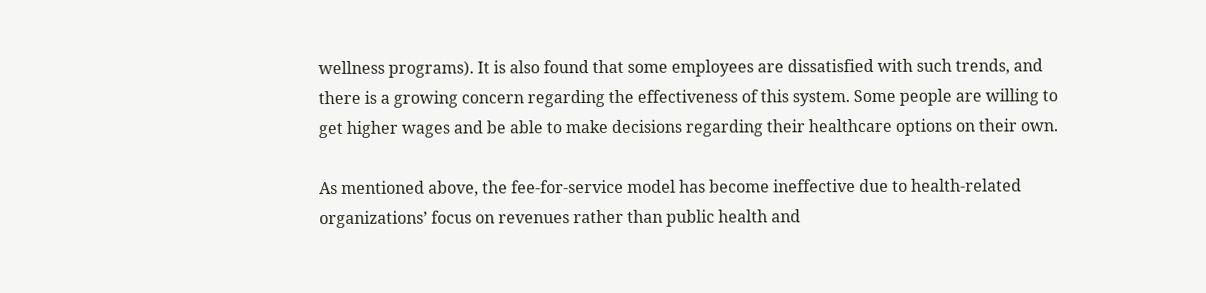wellness programs). It is also found that some employees are dissatisfied with such trends, and there is a growing concern regarding the effectiveness of this system. Some people are willing to get higher wages and be able to make decisions regarding their healthcare options on their own.

As mentioned above, the fee-for-service model has become ineffective due to health-related organizations’ focus on revenues rather than public health and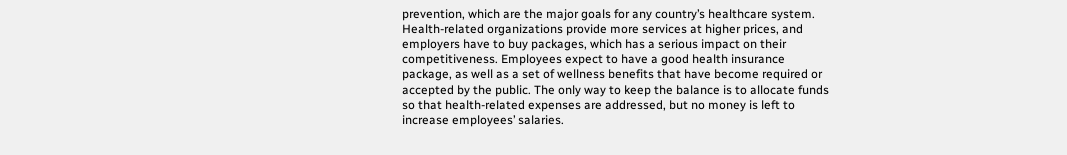prevention, which are the major goals for any country’s healthcare system. Health-related organizations provide more services at higher prices, and employers have to buy packages, which has a serious impact on their competitiveness. Employees expect to have a good health insurance package, as well as a set of wellness benefits that have become required or accepted by the public. The only way to keep the balance is to allocate funds so that health-related expenses are addressed, but no money is left to increase employees’ salaries.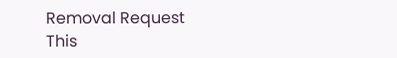Removal Request
This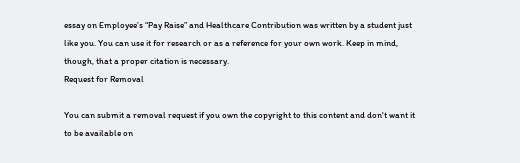essay on Employee’s “Pay Raise” and Healthcare Contribution was written by a student just like you. You can use it for research or as a reference for your own work. Keep in mind, though, that a proper citation is necessary.
Request for Removal

You can submit a removal request if you own the copyright to this content and don't want it to be available on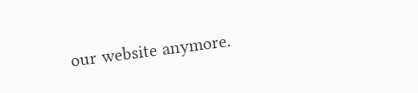our website anymore.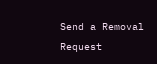Send a Removal Request